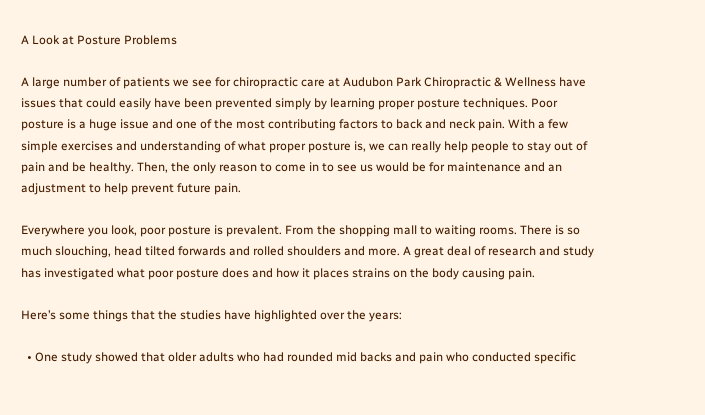A Look at Posture Problems

A large number of patients we see for chiropractic care at Audubon Park Chiropractic & Wellness have issues that could easily have been prevented simply by learning proper posture techniques. Poor posture is a huge issue and one of the most contributing factors to back and neck pain. With a few simple exercises and understanding of what proper posture is, we can really help people to stay out of pain and be healthy. Then, the only reason to come in to see us would be for maintenance and an adjustment to help prevent future pain.

Everywhere you look, poor posture is prevalent. From the shopping mall to waiting rooms. There is so much slouching, head tilted forwards and rolled shoulders and more. A great deal of research and study has investigated what poor posture does and how it places strains on the body causing pain.

Here’s some things that the studies have highlighted over the years:

  • One study showed that older adults who had rounded mid backs and pain who conducted specific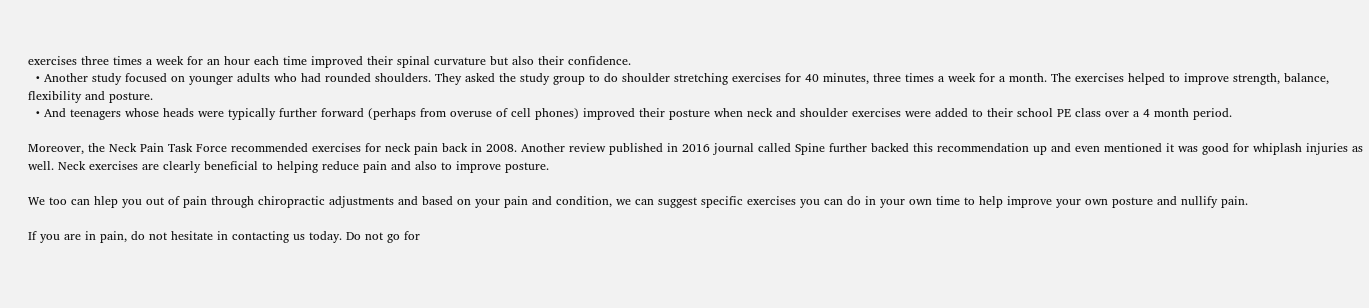exercises three times a week for an hour each time improved their spinal curvature but also their confidence.
  • Another study focused on younger adults who had rounded shoulders. They asked the study group to do shoulder stretching exercises for 40 minutes, three times a week for a month. The exercises helped to improve strength, balance, flexibility and posture.
  • And teenagers whose heads were typically further forward (perhaps from overuse of cell phones) improved their posture when neck and shoulder exercises were added to their school PE class over a 4 month period.

Moreover, the Neck Pain Task Force recommended exercises for neck pain back in 2008. Another review published in 2016 journal called Spine further backed this recommendation up and even mentioned it was good for whiplash injuries as well. Neck exercises are clearly beneficial to helping reduce pain and also to improve posture.

We too can hlep you out of pain through chiropractic adjustments and based on your pain and condition, we can suggest specific exercises you can do in your own time to help improve your own posture and nullify pain.

If you are in pain, do not hesitate in contacting us today. Do not go for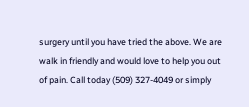surgery until you have tried the above. We are walk in friendly and would love to help you out of pain. Call today (509) 327-4049 or simply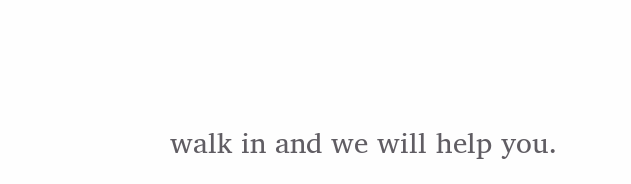walk in and we will help you.